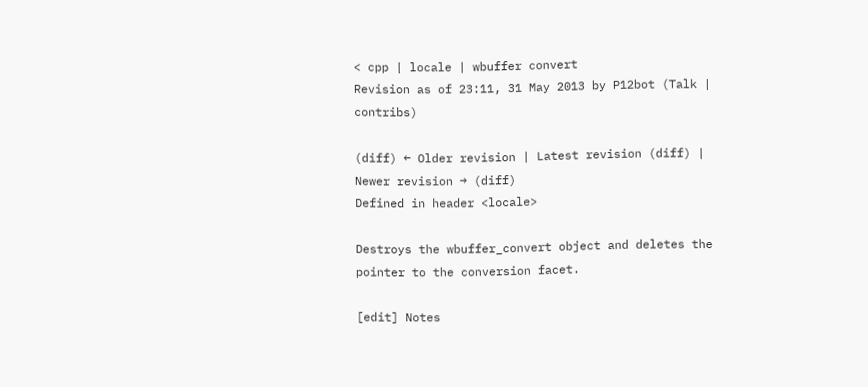< cpp | locale | wbuffer convert
Revision as of 23:11, 31 May 2013 by P12bot (Talk | contribs)

(diff) ← Older revision | Latest revision (diff) | Newer revision → (diff)
Defined in header <locale>

Destroys the wbuffer_convert object and deletes the pointer to the conversion facet.

[edit] Notes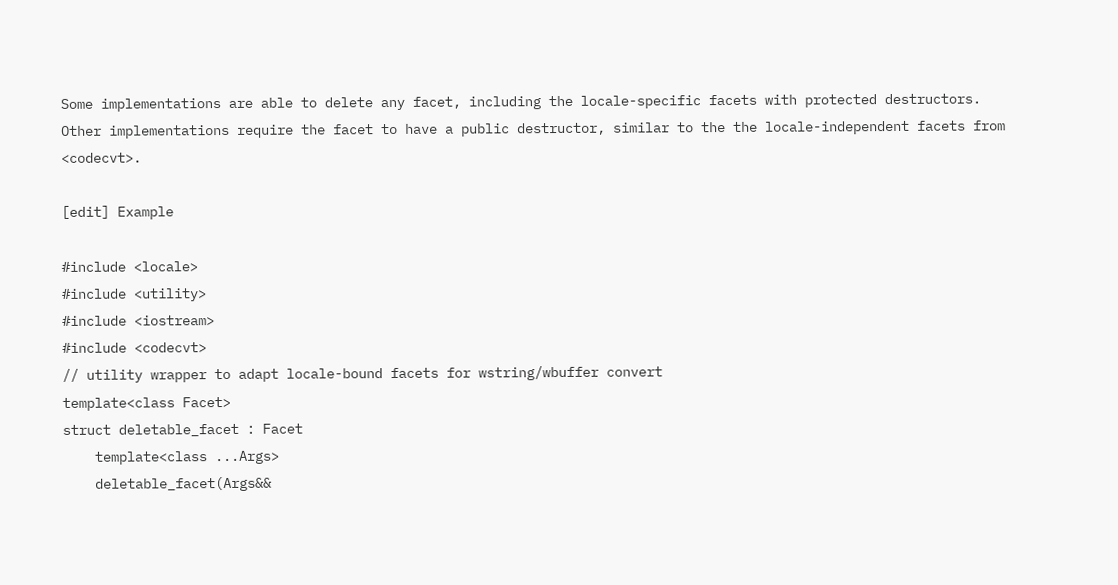Some implementations are able to delete any facet, including the locale-specific facets with protected destructors. Other implementations require the facet to have a public destructor, similar to the the locale-independent facets from <codecvt>.

[edit] Example

#include <locale>
#include <utility>
#include <iostream>
#include <codecvt>
// utility wrapper to adapt locale-bound facets for wstring/wbuffer convert
template<class Facet>
struct deletable_facet : Facet
    template<class ...Args>
    deletable_facet(Args&&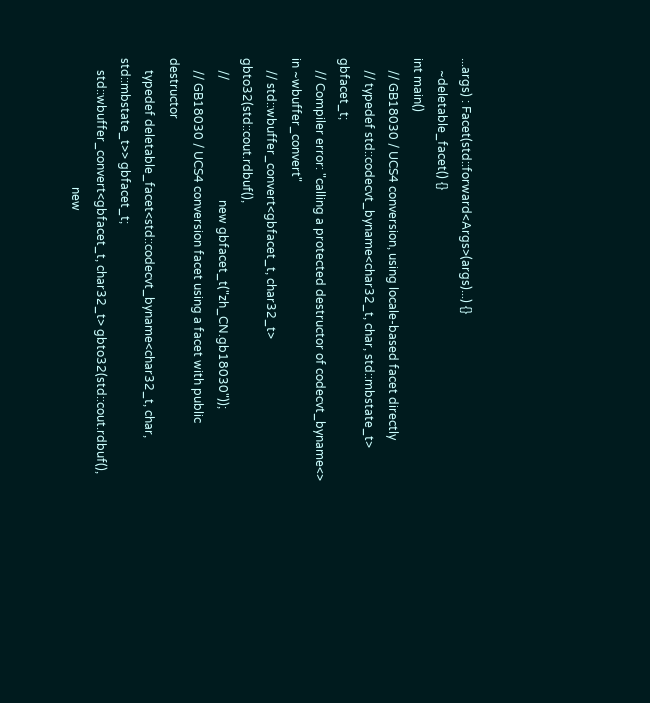...args) : Facet(std::forward<Args>(args)...) {}
    ~deletable_facet() {}
int main()
    // GB18030 / UCS4 conversion, using locale-based facet directly
    // typedef std::codecvt_byname<char32_t, char, std::mbstate_t> gbfacet_t;
    // Compiler error: "calling a protected destructor of codecvt_byname<> in ~wbuffer_convert"
    // std::wbuffer_convert<gbfacet_t, char32_t> gbto32(std::cout.rdbuf(),
    //                                        new gbfacet_t("zh_CN.gb18030"));
    // GB18030 / UCS4 conversion facet using a facet with public destructor
    typedef deletable_facet<std::codecvt_byname<char32_t, char, std::mbstate_t>> gbfacet_t;
    std::wbuffer_convert<gbfacet_t, char32_t> gbto32(std::cout.rdbuf(),
                                           new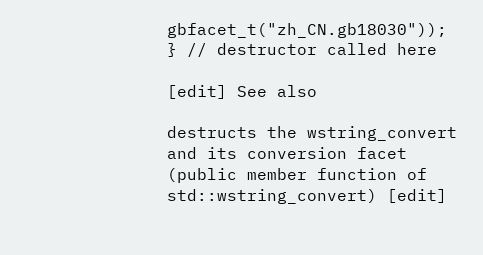gbfacet_t("zh_CN.gb18030"));
} // destructor called here

[edit] See also

destructs the wstring_convert and its conversion facet
(public member function of std::wstring_convert) [edit]